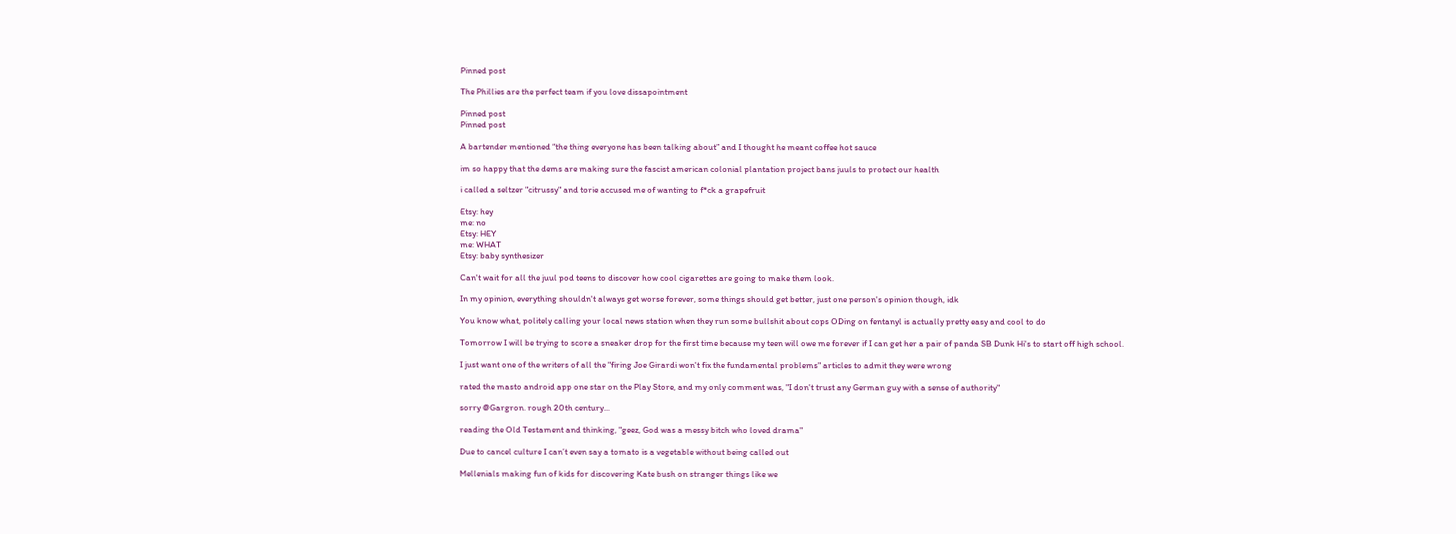Pinned post

The Phillies are the perfect team if you love dissapointment

Pinned post
Pinned post

A bartender mentioned “the thing everyone has been talking about” and I thought he meant coffee hot sauce

im so happy that the dems are making sure the fascist american colonial plantation project bans juuls to protect our health

i called a seltzer "citrussy" and torie accused me of wanting to f*ck a grapefruit

Etsy: hey
me: no
Etsy: HEY
me: WHAT
Etsy: baby synthesizer

Can't wait for all the juul pod teens to discover how cool cigarettes are going to make them look.

In my opinion, everything shouldn't always get worse forever, some things should get better, just one person's opinion though, idk

You know what, politely calling your local news station when they run some bullshit about cops ODing on fentanyl is actually pretty easy and cool to do

Tomorrow I will be trying to score a sneaker drop for the first time because my teen will owe me forever if I can get her a pair of panda SB Dunk Hi's to start off high school.

I just want one of the writers of all the "firing Joe Girardi won't fix the fundamental problems" articles to admit they were wrong

rated the masto android app one star on the Play Store, and my only comment was, "I don't trust any German guy with a sense of authority"

sorry @Gargron. rough 20th century...

reading the Old Testament and thinking, "geez, God was a messy bitch who loved drama"

Due to cancel culture I can’t even say a tomato is a vegetable without being called out

Mellenials making fun of kids for discovering Kate bush on stranger things like we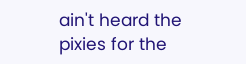ain't heard the pixies for the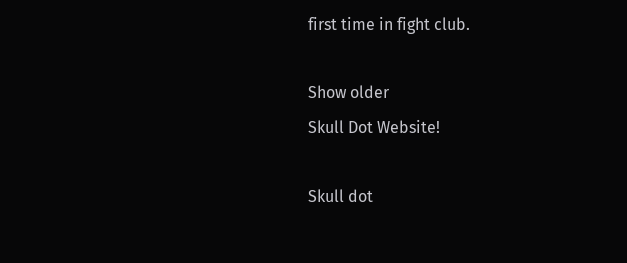first time in fight club.

Show older
Skull Dot Website!

Skull dot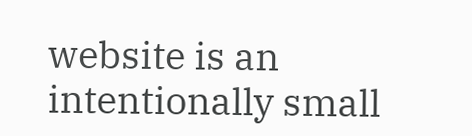website is an intentionally small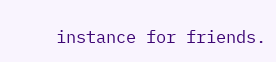instance for friends.